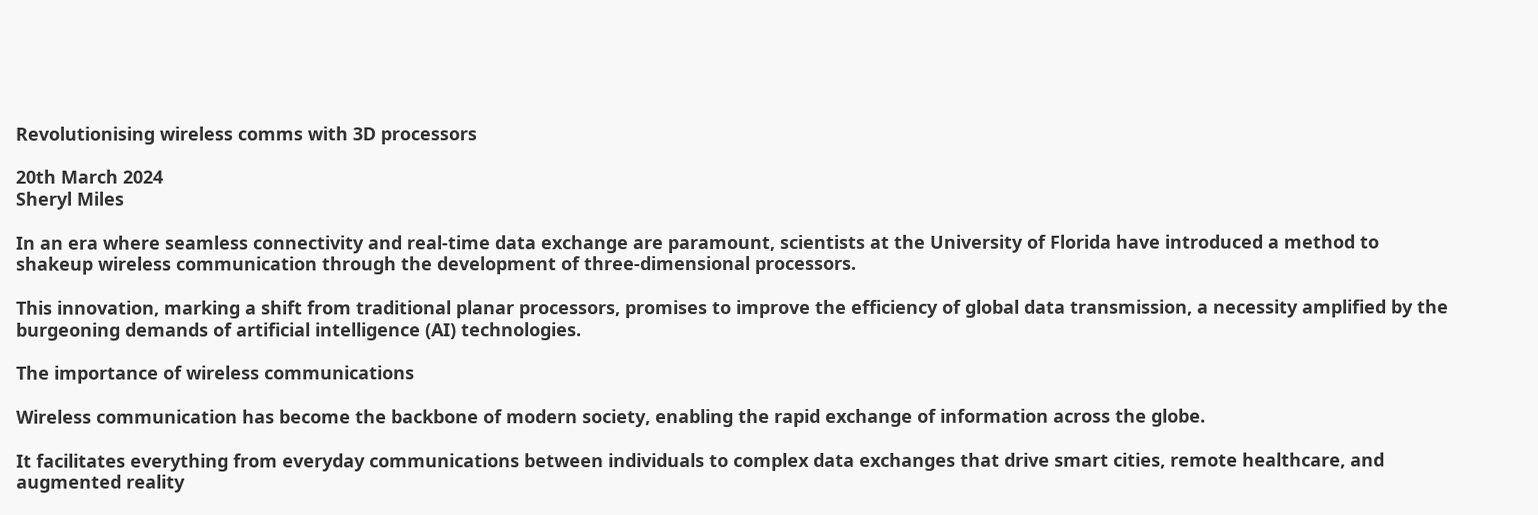Revolutionising wireless comms with 3D processors

20th March 2024
Sheryl Miles

In an era where seamless connectivity and real-time data exchange are paramount, scientists at the University of Florida have introduced a method to shakeup wireless communication through the development of three-dimensional processors.

This innovation, marking a shift from traditional planar processors, promises to improve the efficiency of global data transmission, a necessity amplified by the burgeoning demands of artificial intelligence (AI) technologies.

The importance of wireless communications

Wireless communication has become the backbone of modern society, enabling the rapid exchange of information across the globe.

It facilitates everything from everyday communications between individuals to complex data exchanges that drive smart cities, remote healthcare, and augmented reality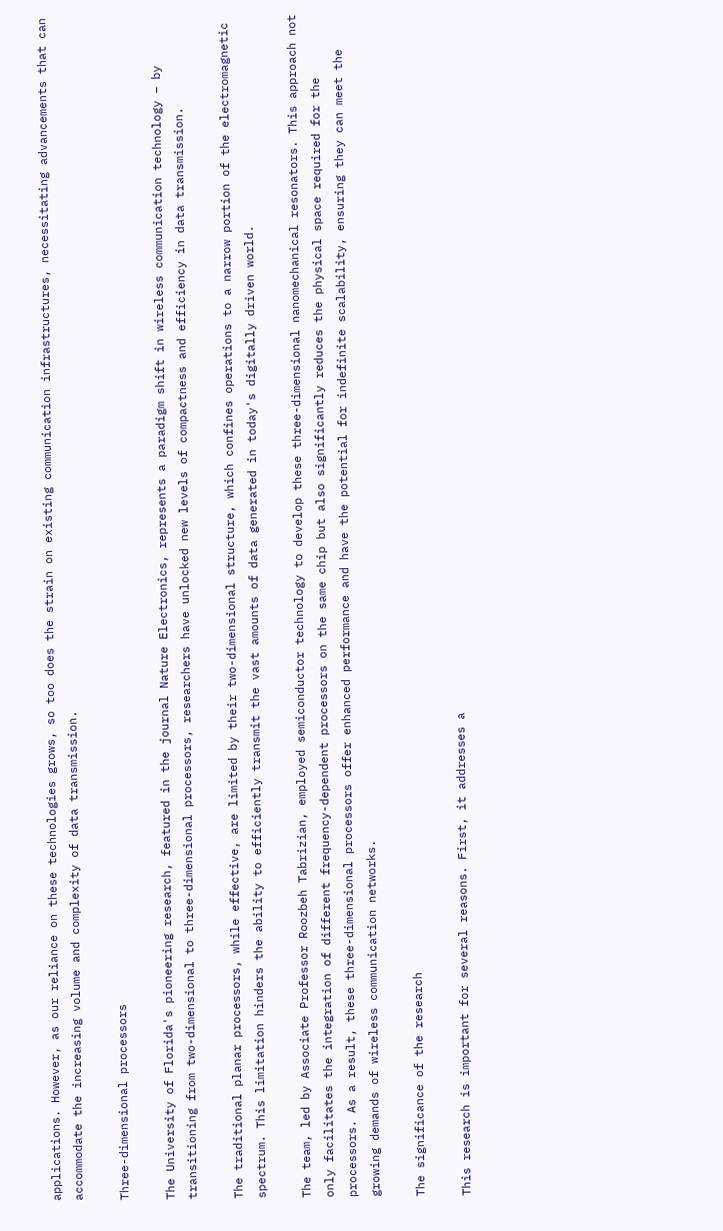applications. However, as our reliance on these technologies grows, so too does the strain on existing communication infrastructures, necessitating advancements that can accommodate the increasing volume and complexity of data transmission.

Three-dimensional processors

The University of Florida's pioneering research, featured in the journal Nature Electronics, represents a paradigm shift in wireless communication technology – by transitioning from two-dimensional to three-dimensional processors, researchers have unlocked new levels of compactness and efficiency in data transmission.

The traditional planar processors, while effective, are limited by their two-dimensional structure, which confines operations to a narrow portion of the electromagnetic spectrum. This limitation hinders the ability to efficiently transmit the vast amounts of data generated in today's digitally driven world.

The team, led by Associate Professor Roozbeh Tabrizian, employed semiconductor technology to develop these three-dimensional nanomechanical resonators. This approach not only facilitates the integration of different frequency-dependent processors on the same chip but also significantly reduces the physical space required for the processors. As a result, these three-dimensional processors offer enhanced performance and have the potential for indefinite scalability, ensuring they can meet the growing demands of wireless communication networks.

The significance of the research

This research is important for several reasons. First, it addresses a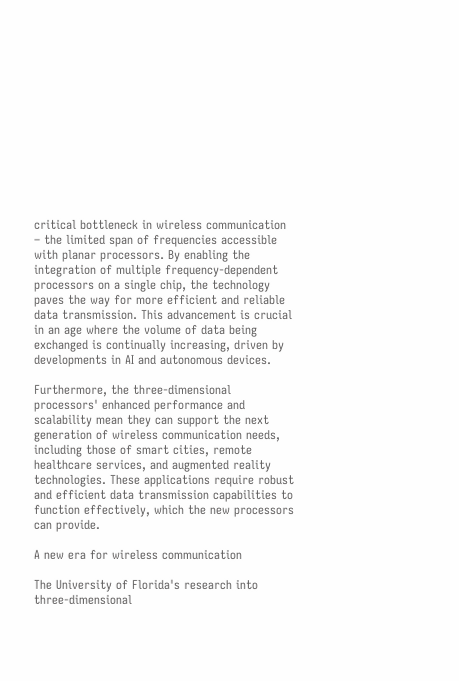critical bottleneck in wireless communication – the limited span of frequencies accessible with planar processors. By enabling the integration of multiple frequency-dependent processors on a single chip, the technology paves the way for more efficient and reliable data transmission. This advancement is crucial in an age where the volume of data being exchanged is continually increasing, driven by developments in AI and autonomous devices.

Furthermore, the three-dimensional processors' enhanced performance and scalability mean they can support the next generation of wireless communication needs, including those of smart cities, remote healthcare services, and augmented reality technologies. These applications require robust and efficient data transmission capabilities to function effectively, which the new processors can provide.

A new era for wireless communication

The University of Florida's research into three-dimensional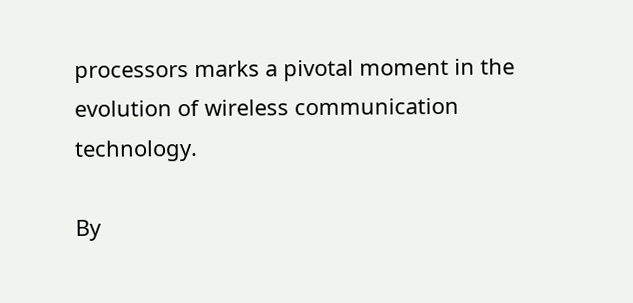processors marks a pivotal moment in the evolution of wireless communication technology.

By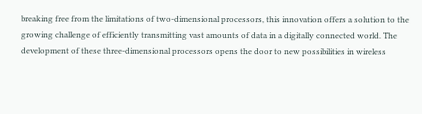breaking free from the limitations of two-dimensional processors, this innovation offers a solution to the growing challenge of efficiently transmitting vast amounts of data in a digitally connected world. The development of these three-dimensional processors opens the door to new possibilities in wireless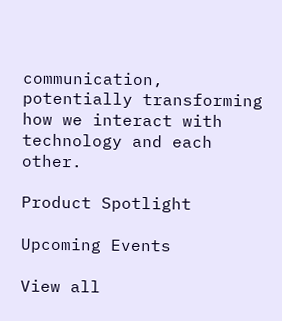communication, potentially transforming how we interact with technology and each other.

Product Spotlight

Upcoming Events

View all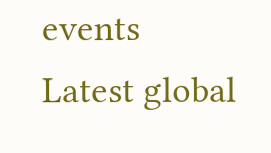events
Latest global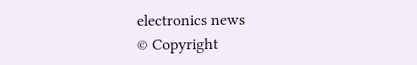electronics news
© Copyright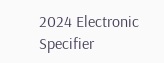2024 Electronic Specifier